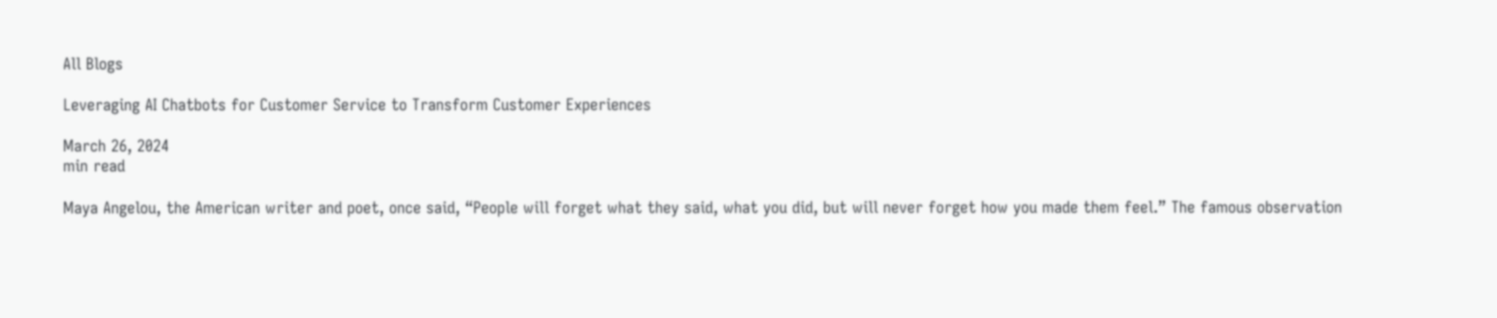All Blogs

Leveraging AI Chatbots for Customer Service to Transform Customer Experiences

March 26, 2024
min read

Maya Angelou, the American writer and poet, once said, “People will forget what they said, what you did, but will never forget how you made them feel.” The famous observation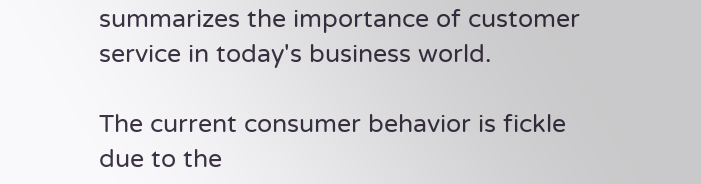summarizes the importance of customer service in today's business world.

The current consumer behavior is fickle due to the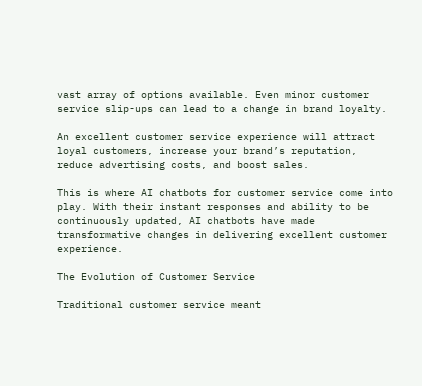vast array of options available. Even minor customer service slip-ups can lead to a change in brand loyalty.

An excellent customer service experience will attract loyal customers, increase your brand’s reputation, reduce advertising costs, and boost sales.

This is where AI chatbots for customer service come into play. With their instant responses and ability to be continuously updated, AI chatbots have made transformative changes in delivering excellent customer experience.

The Evolution of Customer Service

Traditional customer service meant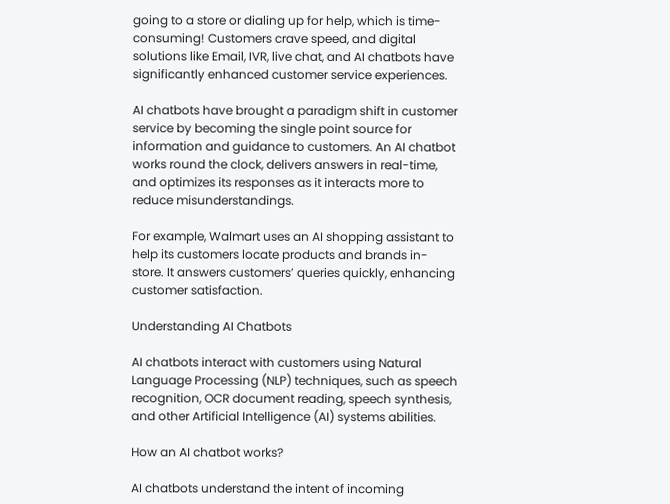going to a store or dialing up for help, which is time-consuming! Customers crave speed, and digital solutions like Email, IVR, live chat, and AI chatbots have significantly enhanced customer service experiences.

AI chatbots have brought a paradigm shift in customer service by becoming the single point source for information and guidance to customers. An AI chatbot works round the clock, delivers answers in real-time, and optimizes its responses as it interacts more to reduce misunderstandings.

For example, Walmart uses an AI shopping assistant to help its customers locate products and brands in-store. It answers customers’ queries quickly, enhancing customer satisfaction.

Understanding AI Chatbots

AI chatbots interact with customers using Natural Language Processing (NLP) techniques, such as speech recognition, OCR document reading, speech synthesis, and other Artificial Intelligence (AI) systems abilities.

How an AI chatbot works?

AI chatbots understand the intent of incoming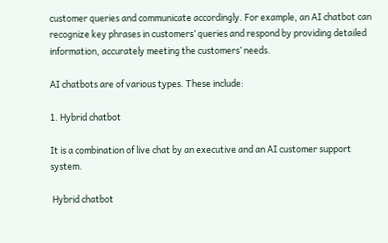customer queries and communicate accordingly. For example, an AI chatbot can recognize key phrases in customers’ queries and respond by providing detailed information, accurately meeting the customers’ needs.

AI chatbots are of various types. These include:

1. Hybrid chatbot

It is a combination of live chat by an executive and an AI customer support system.

 Hybrid chatbot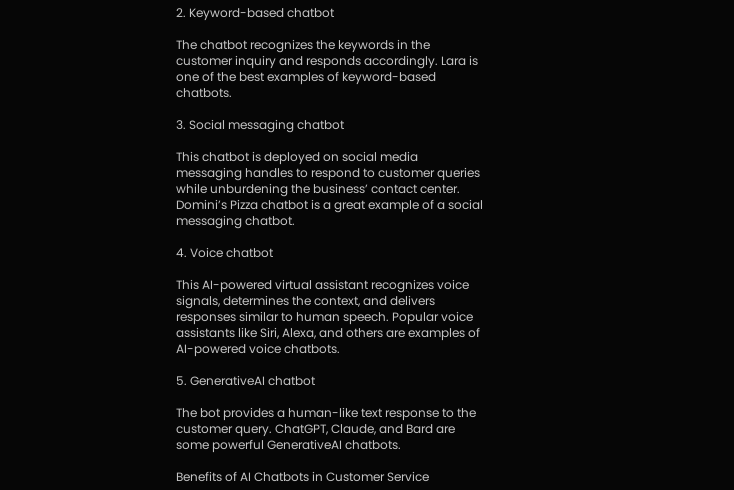2. Keyword-based chatbot

The chatbot recognizes the keywords in the customer inquiry and responds accordingly. Lara is one of the best examples of keyword-based chatbots.

3. Social messaging chatbot

This chatbot is deployed on social media messaging handles to respond to customer queries while unburdening the business’ contact center. Domini’s Pizza chatbot is a great example of a social messaging chatbot.

4. Voice chatbot

This AI-powered virtual assistant recognizes voice signals, determines the context, and delivers responses similar to human speech. Popular voice assistants like Siri, Alexa, and others are examples of AI-powered voice chatbots.

5. GenerativeAI chatbot

The bot provides a human-like text response to the customer query. ChatGPT, Claude, and Bard are some powerful GenerativeAI chatbots.

Benefits of AI Chatbots in Customer Service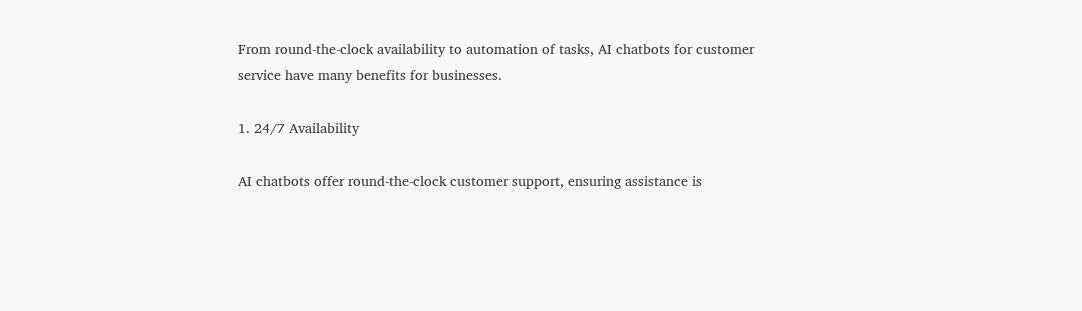From round-the-clock availability to automation of tasks, AI chatbots for customer service have many benefits for businesses.

1. 24/7 Availability

AI chatbots offer round-the-clock customer support, ensuring assistance is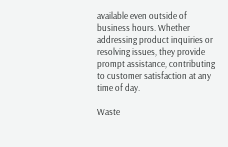available even outside of business hours. Whether addressing product inquiries or resolving issues, they provide prompt assistance, contributing to customer satisfaction at any time of day.

Waste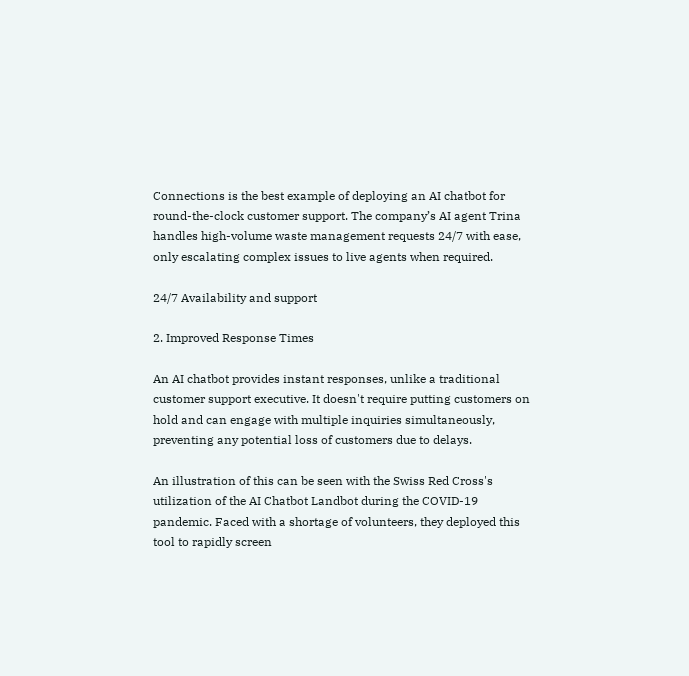Connections is the best example of deploying an AI chatbot for round-the-clock customer support. The company’s AI agent Trina handles high-volume waste management requests 24/7 with ease, only escalating complex issues to live agents when required.

24/7 Availability and support

2. Improved Response Times

An AI chatbot provides instant responses, unlike a traditional customer support executive. It doesn't require putting customers on hold and can engage with multiple inquiries simultaneously, preventing any potential loss of customers due to delays.

An illustration of this can be seen with the Swiss Red Cross's utilization of the AI Chatbot Landbot during the COVID-19 pandemic. Faced with a shortage of volunteers, they deployed this tool to rapidly screen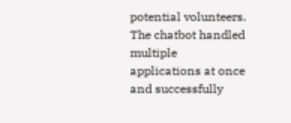potential volunteers. The chatbot handled multiple applications at once and successfully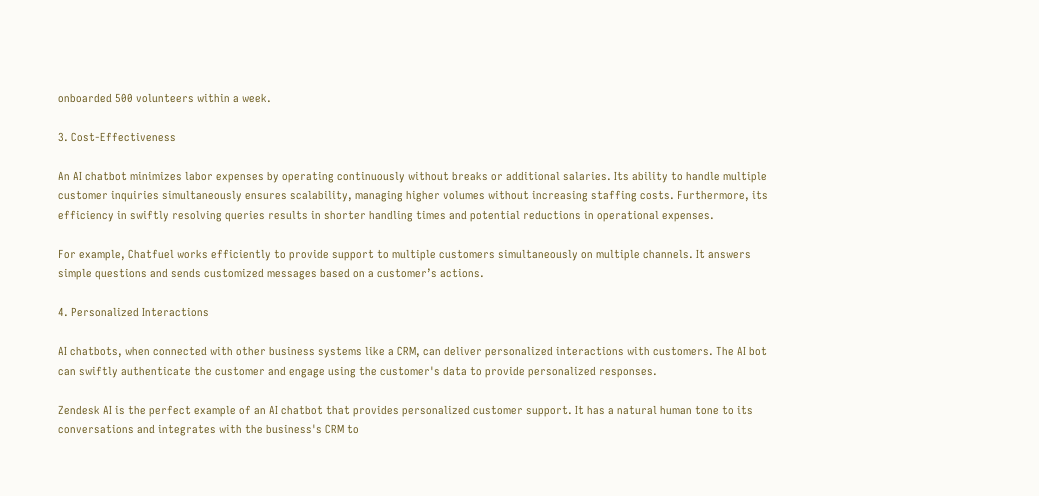onboarded 500 volunteers within a week.

3. Cost-Effectiveness

An AI chatbot minimizes labor expenses by operating continuously without breaks or additional salaries. Its ability to handle multiple customer inquiries simultaneously ensures scalability, managing higher volumes without increasing staffing costs. Furthermore, its efficiency in swiftly resolving queries results in shorter handling times and potential reductions in operational expenses.

For example, Chatfuel works efficiently to provide support to multiple customers simultaneously on multiple channels. It answers simple questions and sends customized messages based on a customer’s actions.

4. Personalized Interactions

AI chatbots, when connected with other business systems like a CRM, can deliver personalized interactions with customers. The AI bot can swiftly authenticate the customer and engage using the customer's data to provide personalized responses.

Zendesk AI is the perfect example of an AI chatbot that provides personalized customer support. It has a natural human tone to its conversations and integrates with the business's CRM to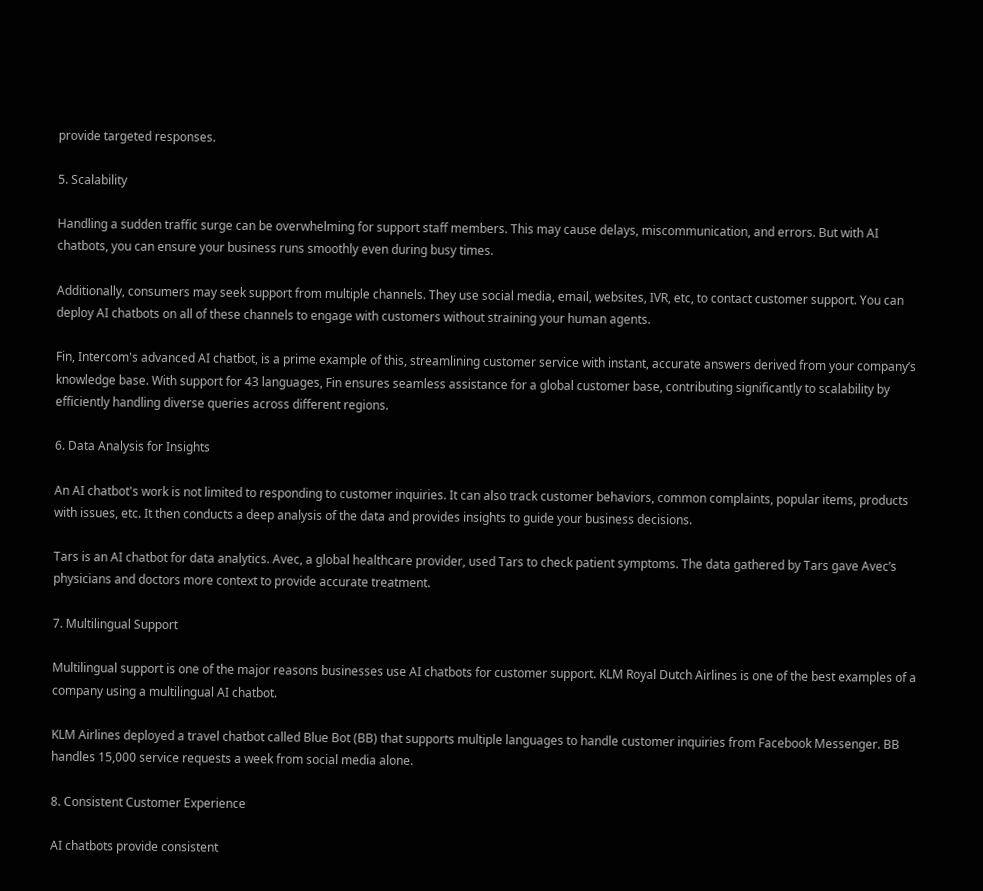provide targeted responses.

5. Scalability

Handling a sudden traffic surge can be overwhelming for support staff members. This may cause delays, miscommunication, and errors. But with AI chatbots, you can ensure your business runs smoothly even during busy times.

Additionally, consumers may seek support from multiple channels. They use social media, email, websites, IVR, etc, to contact customer support. You can deploy AI chatbots on all of these channels to engage with customers without straining your human agents.

Fin, Intercom's advanced AI chatbot, is a prime example of this, streamlining customer service with instant, accurate answers derived from your company’s knowledge base. With support for 43 languages, Fin ensures seamless assistance for a global customer base, contributing significantly to scalability by efficiently handling diverse queries across different regions.

6. Data Analysis for Insights

An AI chatbot's work is not limited to responding to customer inquiries. It can also track customer behaviors, common complaints, popular items, products with issues, etc. It then conducts a deep analysis of the data and provides insights to guide your business decisions.

Tars is an AI chatbot for data analytics. Avec, a global healthcare provider, used Tars to check patient symptoms. The data gathered by Tars gave Avec’s physicians and doctors more context to provide accurate treatment.

7. Multilingual Support

Multilingual support is one of the major reasons businesses use AI chatbots for customer support. KLM Royal Dutch Airlines is one of the best examples of a company using a multilingual AI chatbot.

KLM Airlines deployed a travel chatbot called Blue Bot (BB) that supports multiple languages to handle customer inquiries from Facebook Messenger. BB handles 15,000 service requests a week from social media alone.

8. Consistent Customer Experience

AI chatbots provide consistent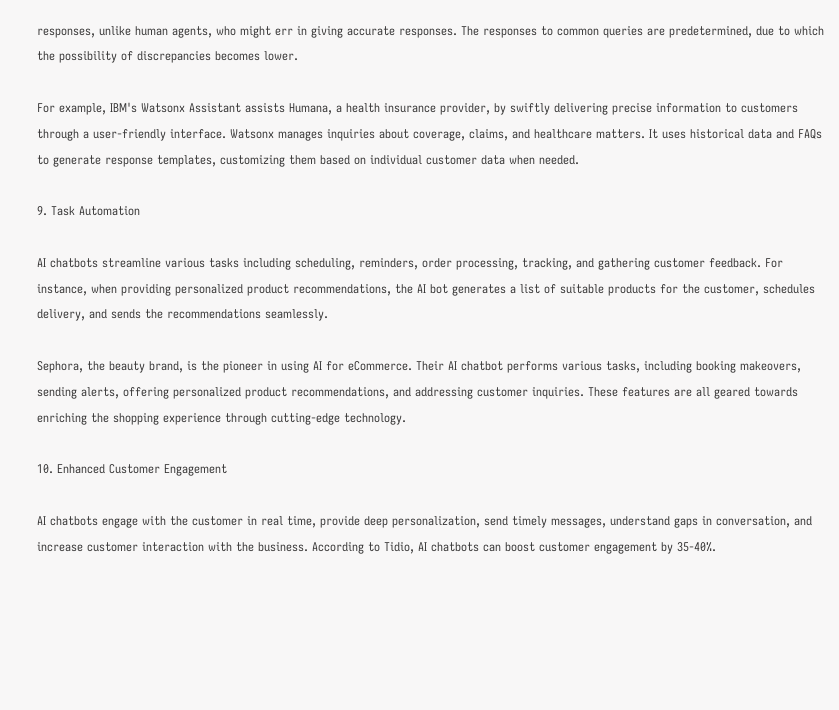responses, unlike human agents, who might err in giving accurate responses. The responses to common queries are predetermined, due to which the possibility of discrepancies becomes lower.

For example, IBM's Watsonx Assistant assists Humana, a health insurance provider, by swiftly delivering precise information to customers through a user-friendly interface. Watsonx manages inquiries about coverage, claims, and healthcare matters. It uses historical data and FAQs to generate response templates, customizing them based on individual customer data when needed.

9. Task Automation

AI chatbots streamline various tasks including scheduling, reminders, order processing, tracking, and gathering customer feedback. For instance, when providing personalized product recommendations, the AI bot generates a list of suitable products for the customer, schedules delivery, and sends the recommendations seamlessly.

Sephora, the beauty brand, is the pioneer in using AI for eCommerce. Their AI chatbot performs various tasks, including booking makeovers, sending alerts, offering personalized product recommendations, and addressing customer inquiries. These features are all geared towards enriching the shopping experience through cutting-edge technology.

10. Enhanced Customer Engagement

AI chatbots engage with the customer in real time, provide deep personalization, send timely messages, understand gaps in conversation, and increase customer interaction with the business. According to Tidio, AI chatbots can boost customer engagement by 35-40%.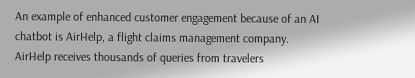An example of enhanced customer engagement because of an AI chatbot is AirHelp, a flight claims management company. AirHelp receives thousands of queries from travelers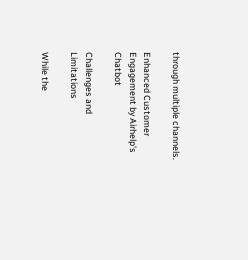through multiple channels.

Enhanced Customer Engagement by Airhelp's Chatbot

Challenges and Limitations

While the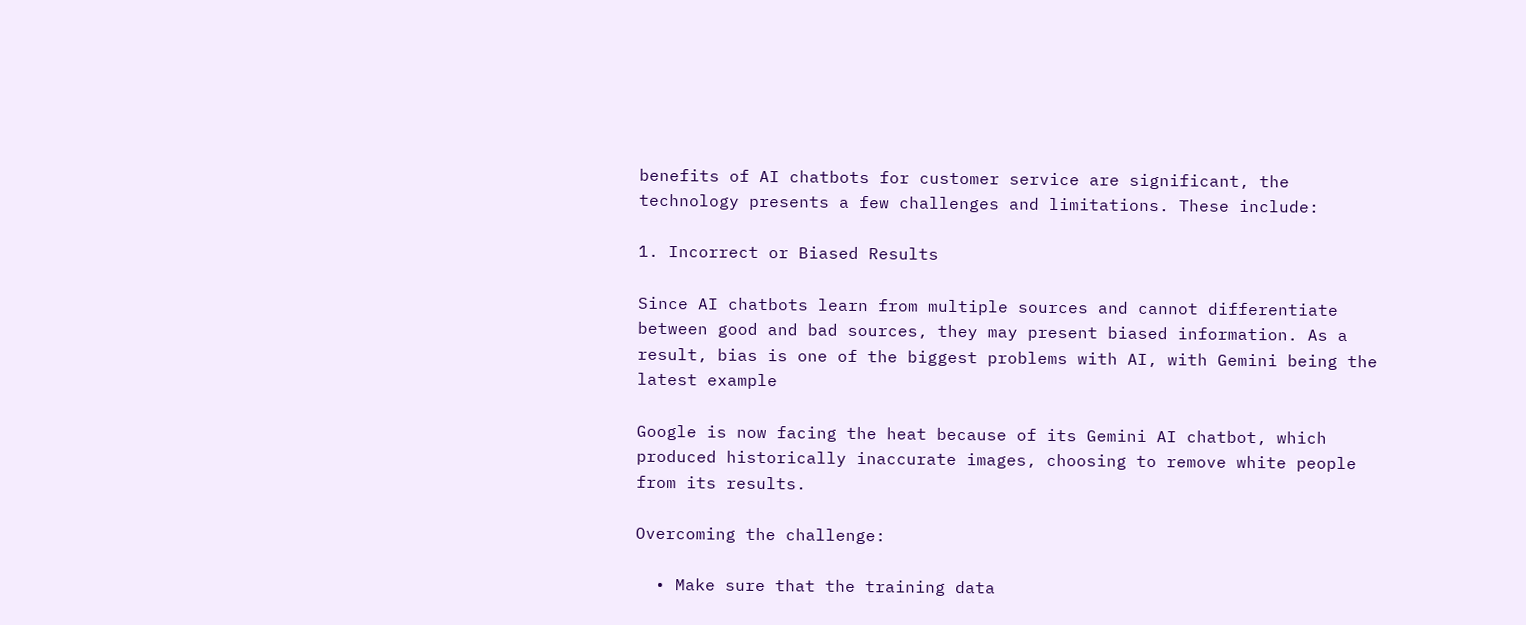benefits of AI chatbots for customer service are significant, the technology presents a few challenges and limitations. These include:

1. Incorrect or Biased Results

Since AI chatbots learn from multiple sources and cannot differentiate between good and bad sources, they may present biased information. As a result, bias is one of the biggest problems with AI, with Gemini being the latest example

Google is now facing the heat because of its Gemini AI chatbot, which produced historically inaccurate images, choosing to remove white people from its results.

Overcoming the challenge:

  • Make sure that the training data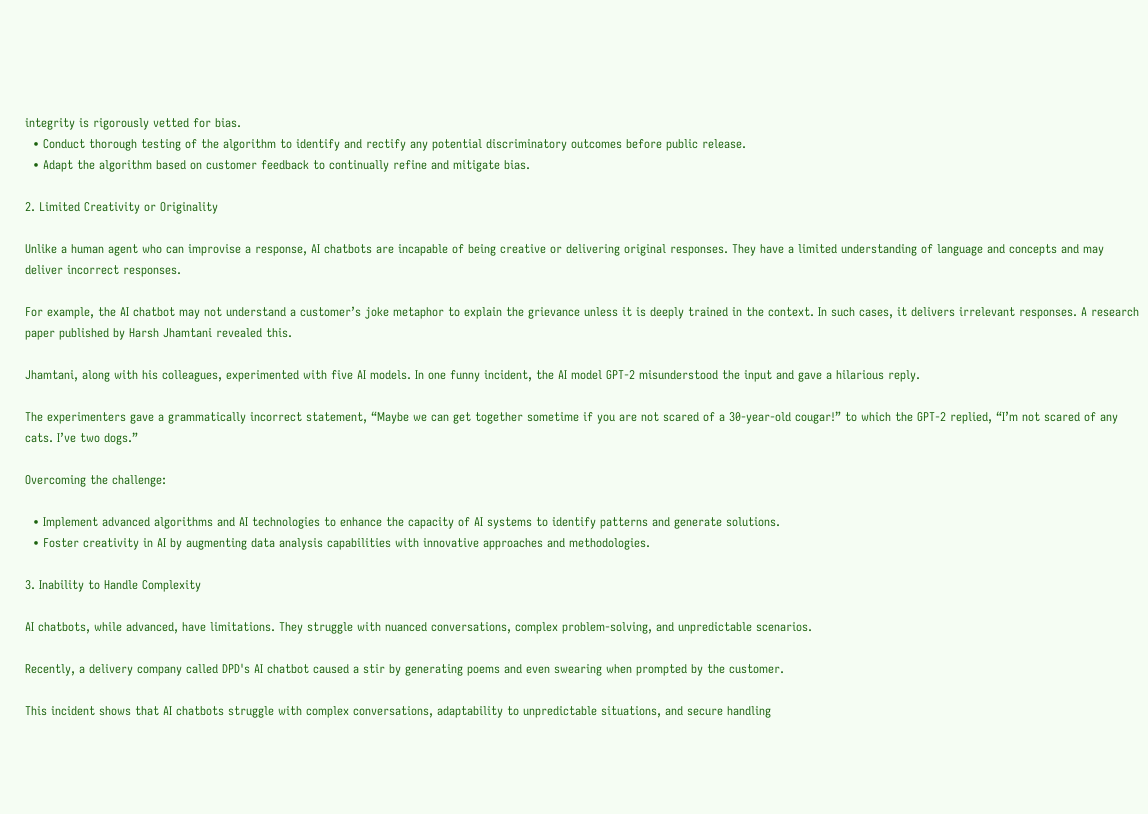integrity is rigorously vetted for bias.
  • Conduct thorough testing of the algorithm to identify and rectify any potential discriminatory outcomes before public release.
  • Adapt the algorithm based on customer feedback to continually refine and mitigate bias.

2. Limited Creativity or Originality

Unlike a human agent who can improvise a response, AI chatbots are incapable of being creative or delivering original responses. They have a limited understanding of language and concepts and may deliver incorrect responses.

For example, the AI chatbot may not understand a customer’s joke metaphor to explain the grievance unless it is deeply trained in the context. In such cases, it delivers irrelevant responses. A research paper published by Harsh Jhamtani revealed this.

Jhamtani, along with his colleagues, experimented with five AI models. In one funny incident, the AI model GPT-2 misunderstood the input and gave a hilarious reply.

The experimenters gave a grammatically incorrect statement, “Maybe we can get together sometime if you are not scared of a 30-year-old cougar!” to which the GPT-2 replied, “I’m not scared of any cats. I’ve two dogs.”

Overcoming the challenge:

  • Implement advanced algorithms and AI technologies to enhance the capacity of AI systems to identify patterns and generate solutions.
  • Foster creativity in AI by augmenting data analysis capabilities with innovative approaches and methodologies.

3. Inability to Handle Complexity

AI chatbots, while advanced, have limitations. They struggle with nuanced conversations, complex problem-solving, and unpredictable scenarios.

Recently, a delivery company called DPD's AI chatbot caused a stir by generating poems and even swearing when prompted by the customer.

This incident shows that AI chatbots struggle with complex conversations, adaptability to unpredictable situations, and secure handling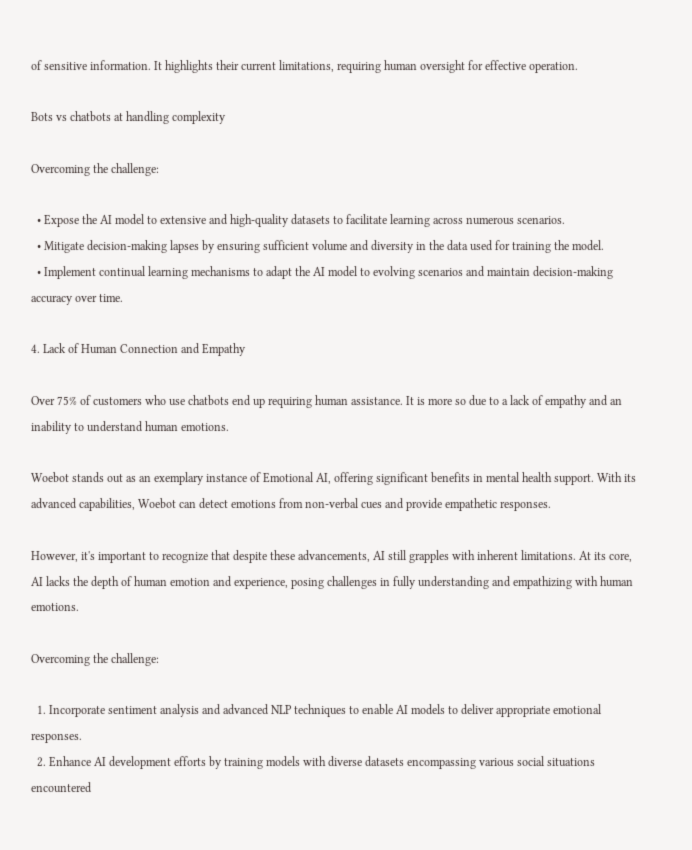of sensitive information. It highlights their current limitations, requiring human oversight for effective operation.

Bots vs chatbots at handling complexity

Overcoming the challenge:

  • Expose the AI model to extensive and high-quality datasets to facilitate learning across numerous scenarios.
  • Mitigate decision-making lapses by ensuring sufficient volume and diversity in the data used for training the model.
  • Implement continual learning mechanisms to adapt the AI model to evolving scenarios and maintain decision-making accuracy over time.

4. Lack of Human Connection and Empathy

Over 75% of customers who use chatbots end up requiring human assistance. It is more so due to a lack of empathy and an inability to understand human emotions.

Woebot stands out as an exemplary instance of Emotional AI, offering significant benefits in mental health support. With its advanced capabilities, Woebot can detect emotions from non-verbal cues and provide empathetic responses.

However, it's important to recognize that despite these advancements, AI still grapples with inherent limitations. At its core, AI lacks the depth of human emotion and experience, posing challenges in fully understanding and empathizing with human emotions.

Overcoming the challenge:

  1. Incorporate sentiment analysis and advanced NLP techniques to enable AI models to deliver appropriate emotional responses.
  2. Enhance AI development efforts by training models with diverse datasets encompassing various social situations encountered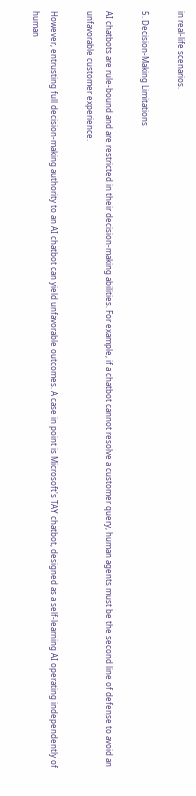in real-life scenarios.

5. Decision-Making Limitations

AI chatbots are rule-bound and are restricted in their decision-making abilities. For example, if a chatbot cannot resolve a customer query, human agents must be the second line of defense to avoid an unfavorable customer experience.

However, entrusting full decision-making authority to an AI chatbot can yield unfavorable outcomes. A case in point is Microsoft's TAY chatbot, designed as a self-learning AI operating independently of human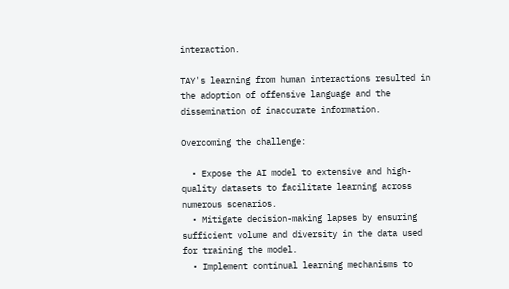interaction.

TAY's learning from human interactions resulted in the adoption of offensive language and the dissemination of inaccurate information.

Overcoming the challenge:

  • Expose the AI model to extensive and high-quality datasets to facilitate learning across numerous scenarios.
  • Mitigate decision-making lapses by ensuring sufficient volume and diversity in the data used for training the model.
  • Implement continual learning mechanisms to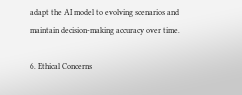adapt the AI model to evolving scenarios and maintain decision-making accuracy over time.

6. Ethical Concerns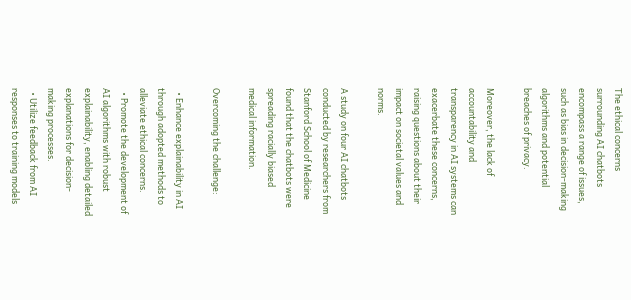The ethical concerns surrounding AI chatbots encompass a range of issues, such as bias in decision-making algorithms and potential breaches of privacy.

Moreover, the lack of accountability and transparency in AI systems can exacerbate these concerns, raising questions about their impact on societal values and norms.

A study on four AI chatbots conducted by researchers from Stanford School of Medicine found that the chatbots were spreading racially biased medical information.

Overcoming the challenge:

  • Enhance explainability in AI through adopted methods to alleviate ethical concerns.
  • Promote the development of AI algorithms with robust explainability, enabling detailed explanations for decision-making processes.
  • Utilize feedback from AI responses to training models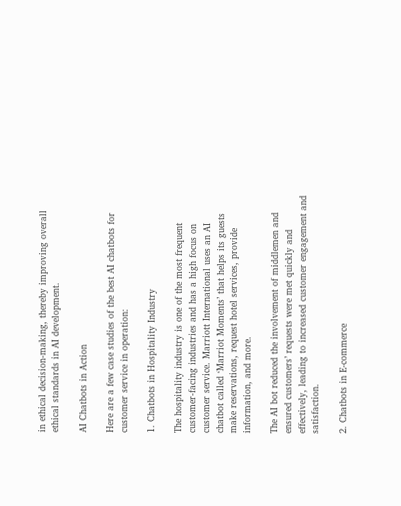in ethical decision-making, thereby improving overall ethical standards in AI development.

AI Chatbots in Action

Here are a few case studies of the best AI chatbots for customer service in operation:

1. Chatbots in Hospitality Industry

The hospitality industry is one of the most frequent customer-facing industries and has a high focus on customer service. Marriott International uses an AI chatbot called ‘Marriot Moments’ that helps its guests make reservations, request hotel services, provide information, and more.

The AI bot reduced the involvement of middlemen and ensured customers’ requests were met quickly and effectively, leading to increased customer engagement and satisfaction.

2. Chatbots in E-commerce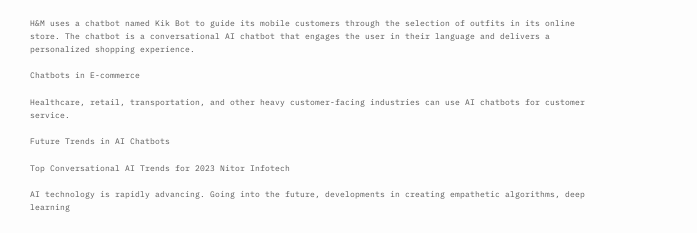H&M uses a chatbot named Kik Bot to guide its mobile customers through the selection of outfits in its online store. The chatbot is a conversational AI chatbot that engages the user in their language and delivers a personalized shopping experience.

Chatbots in E-commerce

Healthcare, retail, transportation, and other heavy customer-facing industries can use AI chatbots for customer service.

Future Trends in AI Chatbots

Top Conversational AI Trends for 2023 Nitor Infotech

AI technology is rapidly advancing. Going into the future, developments in creating empathetic algorithms, deep learning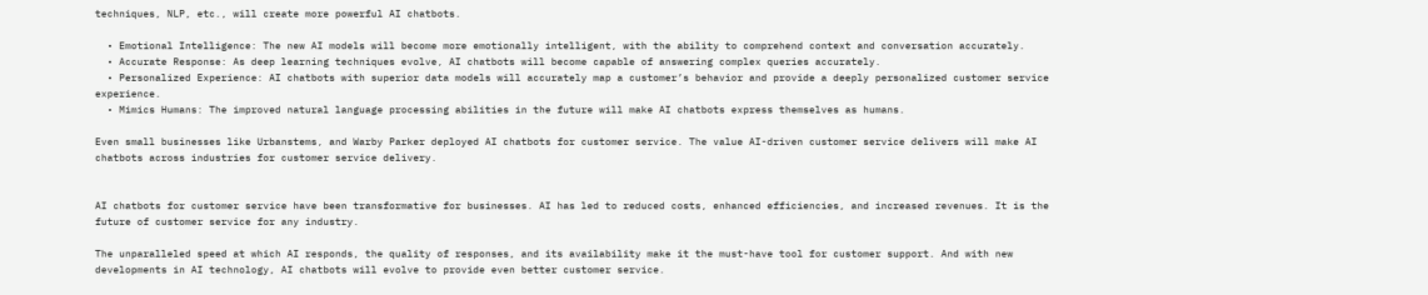techniques, NLP, etc., will create more powerful AI chatbots.

  • Emotional Intelligence: The new AI models will become more emotionally intelligent, with the ability to comprehend context and conversation accurately.
  • Accurate Response: As deep learning techniques evolve, AI chatbots will become capable of answering complex queries accurately.
  • Personalized Experience: AI chatbots with superior data models will accurately map a customer’s behavior and provide a deeply personalized customer service experience.
  • Mimics Humans: The improved natural language processing abilities in the future will make AI chatbots express themselves as humans.

Even small businesses like Urbanstems, and Warby Parker deployed AI chatbots for customer service. The value AI-driven customer service delivers will make AI chatbots across industries for customer service delivery.


AI chatbots for customer service have been transformative for businesses. AI has led to reduced costs, enhanced efficiencies, and increased revenues. It is the future of customer service for any industry.

The unparalleled speed at which AI responds, the quality of responses, and its availability make it the must-have tool for customer support. And with new developments in AI technology, AI chatbots will evolve to provide even better customer service.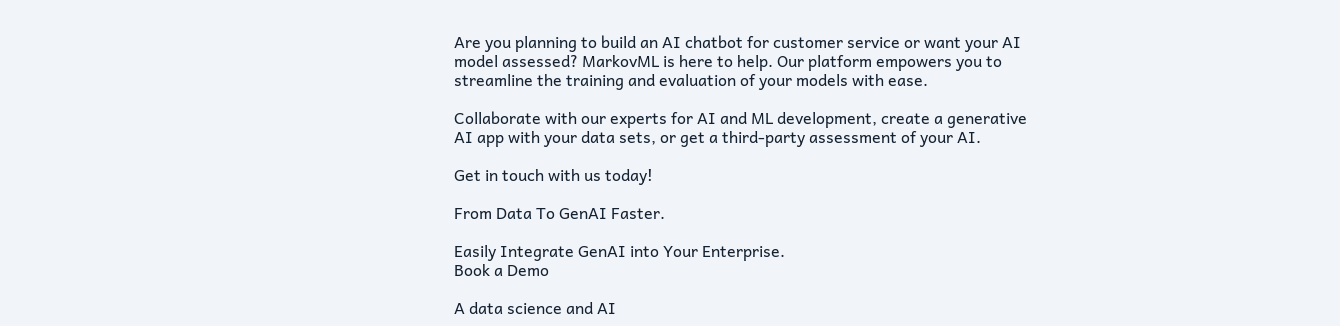Are you planning to build an AI chatbot for customer service or want your AI model assessed? MarkovML is here to help. Our platform empowers you to streamline the training and evaluation of your models with ease.

Collaborate with our experts for AI and ML development, create a generative AI app with your data sets, or get a third-party assessment of your AI.

Get in touch with us today!

From Data To GenAI Faster.

Easily Integrate GenAI into Your Enterprise.
Book a Demo

A data science and AI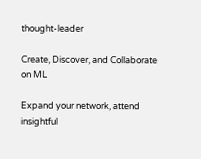thought-leader

Create, Discover, and Collaborate on ML

Expand your network, attend insightful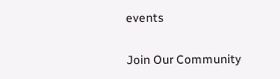events

Join Our Community